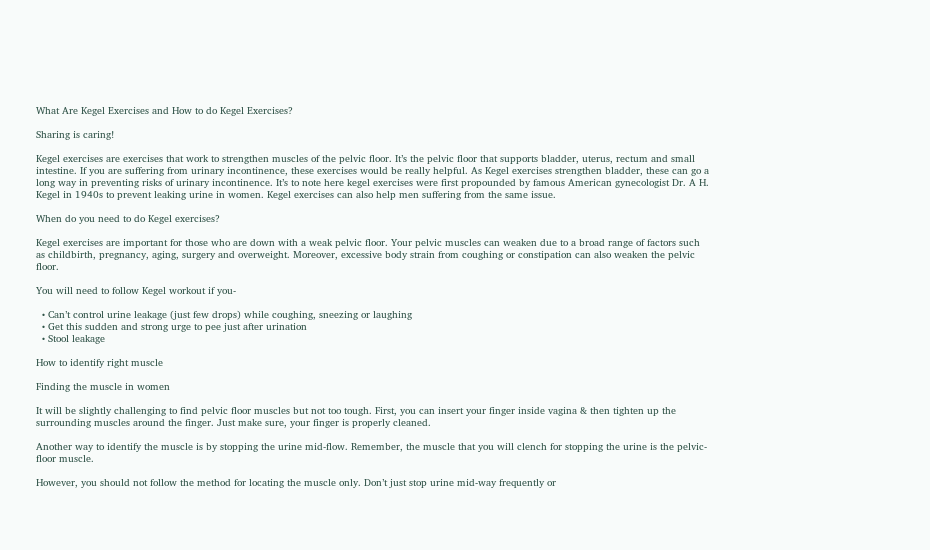What Are Kegel Exercises and How to do Kegel Exercises?

Sharing is caring!

Kegel exercises are exercises that work to strengthen muscles of the pelvic floor. It’s the pelvic floor that supports bladder, uterus, rectum and small intestine. If you are suffering from urinary incontinence, these exercises would be really helpful. As Kegel exercises strengthen bladder, these can go a long way in preventing risks of urinary incontinence. It’s to note here kegel exercises were first propounded by famous American gynecologist Dr. A H. Kegel in 1940s to prevent leaking urine in women. Kegel exercises can also help men suffering from the same issue.

When do you need to do Kegel exercises?

Kegel exercises are important for those who are down with a weak pelvic floor. Your pelvic muscles can weaken due to a broad range of factors such as childbirth, pregnancy, aging, surgery and overweight. Moreover, excessive body strain from coughing or constipation can also weaken the pelvic floor.

You will need to follow Kegel workout if you-

  • Can’t control urine leakage (just few drops) while coughing, sneezing or laughing
  • Get this sudden and strong urge to pee just after urination
  • Stool leakage

How to identify right muscle

Finding the muscle in women

It will be slightly challenging to find pelvic floor muscles but not too tough. First, you can insert your finger inside vagina & then tighten up the surrounding muscles around the finger. Just make sure, your finger is properly cleaned.

Another way to identify the muscle is by stopping the urine mid-flow. Remember, the muscle that you will clench for stopping the urine is the pelvic-floor muscle.

However, you should not follow the method for locating the muscle only. Don’t just stop urine mid-way frequently or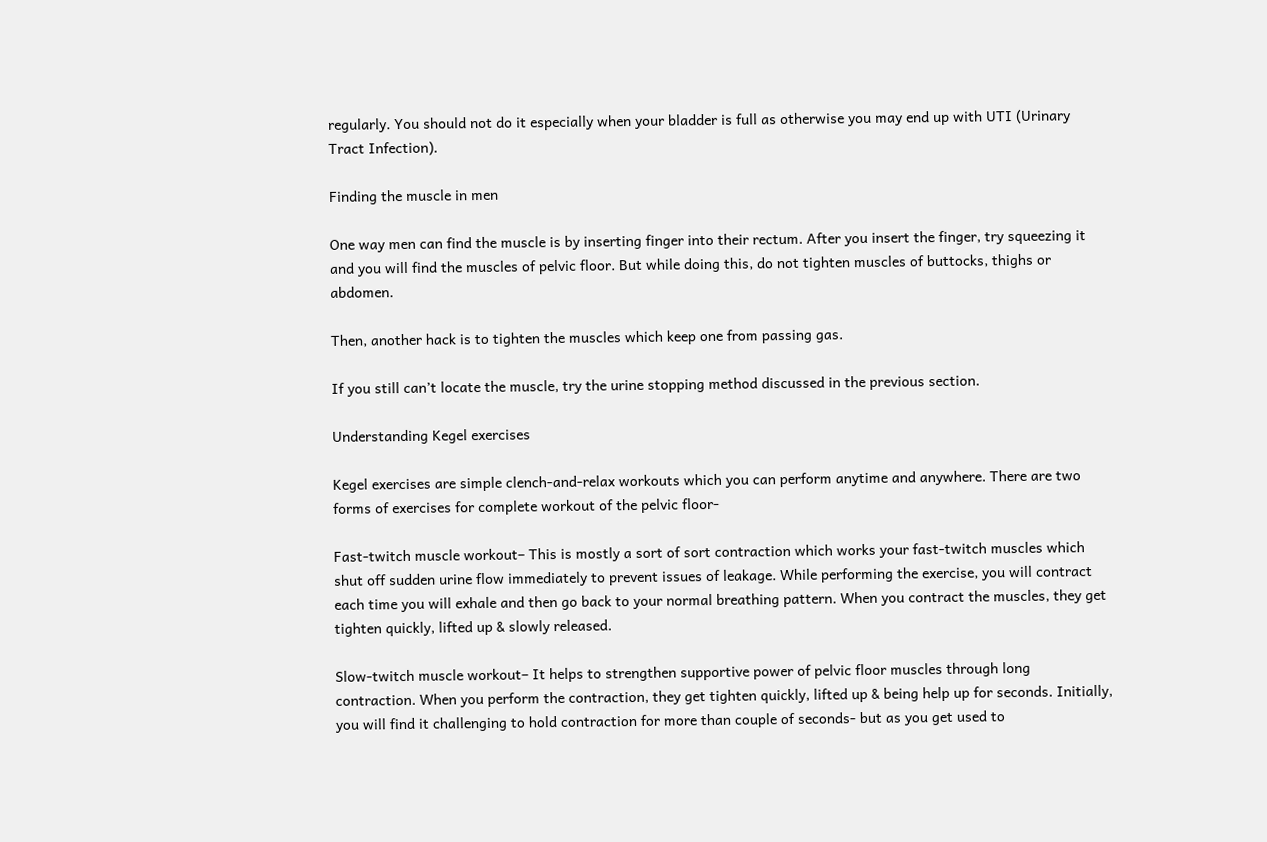regularly. You should not do it especially when your bladder is full as otherwise you may end up with UTI (Urinary Tract Infection).

Finding the muscle in men

One way men can find the muscle is by inserting finger into their rectum. After you insert the finger, try squeezing it and you will find the muscles of pelvic floor. But while doing this, do not tighten muscles of buttocks, thighs or abdomen.

Then, another hack is to tighten the muscles which keep one from passing gas.

If you still can’t locate the muscle, try the urine stopping method discussed in the previous section.

Understanding Kegel exercises

Kegel exercises are simple clench-and-relax workouts which you can perform anytime and anywhere. There are two forms of exercises for complete workout of the pelvic floor-

Fast-twitch muscle workout– This is mostly a sort of sort contraction which works your fast-twitch muscles which shut off sudden urine flow immediately to prevent issues of leakage. While performing the exercise, you will contract each time you will exhale and then go back to your normal breathing pattern. When you contract the muscles, they get tighten quickly, lifted up & slowly released.

Slow-twitch muscle workout– It helps to strengthen supportive power of pelvic floor muscles through long contraction. When you perform the contraction, they get tighten quickly, lifted up & being help up for seconds. Initially, you will find it challenging to hold contraction for more than couple of seconds- but as you get used to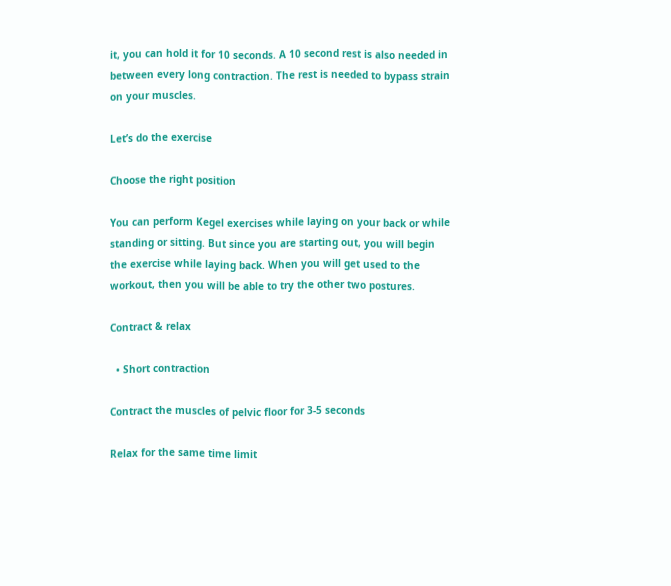it, you can hold it for 10 seconds. A 10 second rest is also needed in between every long contraction. The rest is needed to bypass strain on your muscles.

Let’s do the exercise

Choose the right position

You can perform Kegel exercises while laying on your back or while standing or sitting. But since you are starting out, you will begin the exercise while laying back. When you will get used to the workout, then you will be able to try the other two postures.

Contract & relax

  • Short contraction

Contract the muscles of pelvic floor for 3-5 seconds

Relax for the same time limit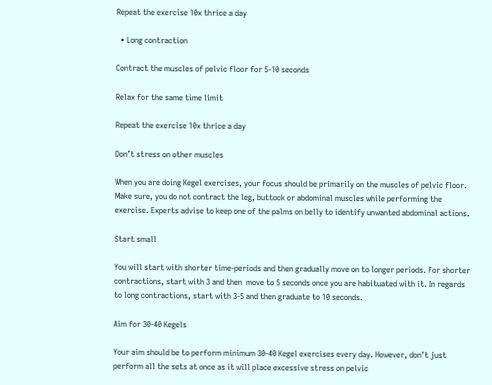Repeat the exercise 10x thrice a day

  • Long contraction

Contract the muscles of pelvic floor for 5-10 seconds

Relax for the same time limit

Repeat the exercise 10x thrice a day

Don’t stress on other muscles

When you are doing Kegel exercises, your focus should be primarily on the muscles of pelvic floor. Make sure, you do not contract the leg, buttock or abdominal muscles while performing the exercise. Experts advise to keep one of the palms on belly to identify unwanted abdominal actions.

Start small

You will start with shorter time-periods and then gradually move on to longer periods. For shorter contractions, start with 3 and then  move to 5 seconds once you are habituated with it. In regards to long contractions, start with 3-5 and then graduate to 10 seconds.

Aim for 30-40 Kegels

Your aim should be to perform minimum 30-40 Kegel exercises every day. However, don’t just perform all the sets at once as it will place excessive stress on pelvic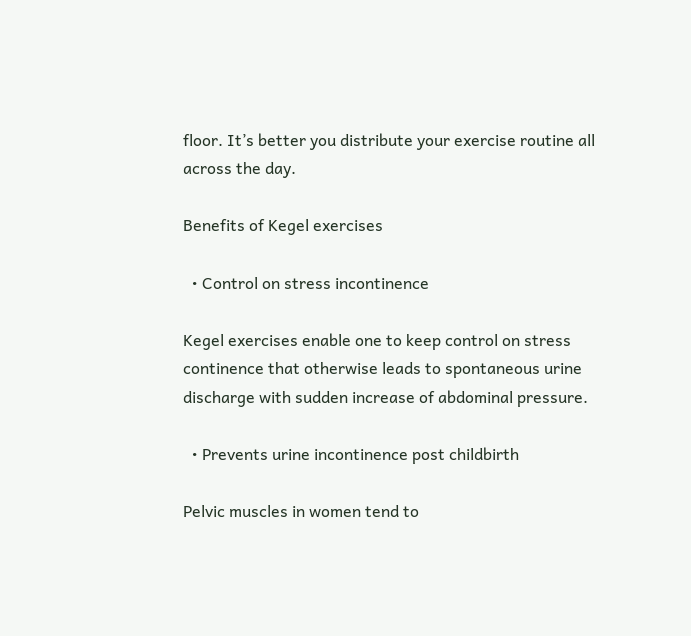floor. It’s better you distribute your exercise routine all across the day.

Benefits of Kegel exercises

  • Control on stress incontinence

Kegel exercises enable one to keep control on stress continence that otherwise leads to spontaneous urine discharge with sudden increase of abdominal pressure.

  • Prevents urine incontinence post childbirth

Pelvic muscles in women tend to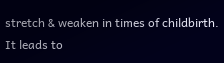stretch & weaken in times of childbirth. It leads to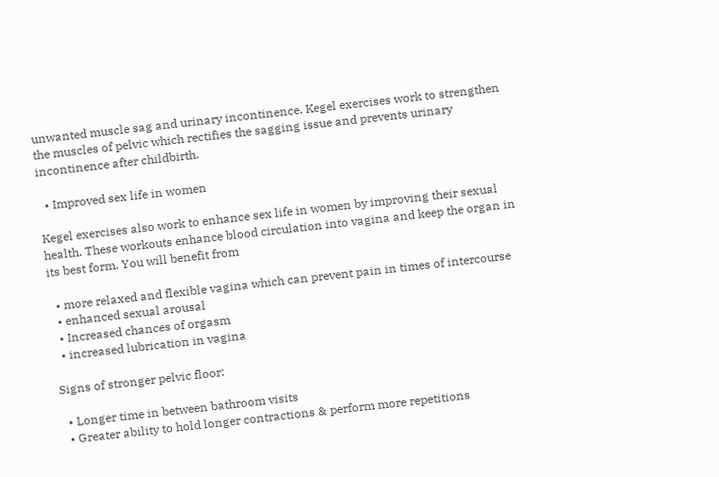unwanted muscle sag and urinary incontinence. Kegel exercises work to strengthen the muscles of pelvic which rectifies the sagging issue and prevents urinary incontinence after childbirth.

  • Improved sex life in women

Kegel exercises also work to enhance sex life in women by improving their sexual health. These workouts enhance blood circulation into vagina and keep the organ in its best form. You will benefit from

  • more relaxed and flexible vagina which can prevent pain in times of intercourse
  • enhanced sexual arousal
  • Increased chances of orgasm
  • increased lubrication in vagina

Signs of stronger pelvic floor:

  • Longer time in between bathroom visits
  • Greater ability to hold longer contractions & perform more repetitions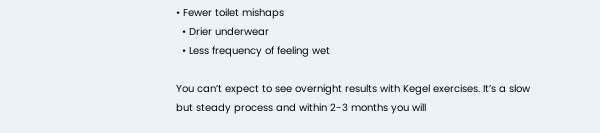• Fewer toilet mishaps
  • Drier underwear
  • Less frequency of feeling wet

You can’t expect to see overnight results with Kegel exercises. It’s a slow but steady process and within 2-3 months you will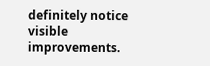definitely notice visible improvements.